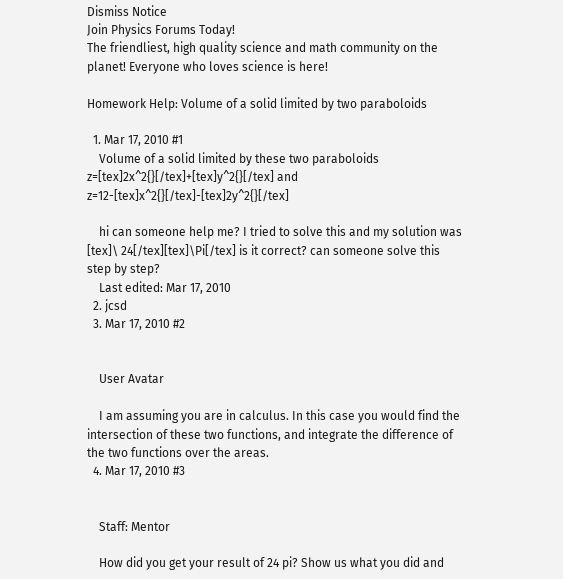Dismiss Notice
Join Physics Forums Today!
The friendliest, high quality science and math community on the planet! Everyone who loves science is here!

Homework Help: Volume of a solid limited by two paraboloids

  1. Mar 17, 2010 #1
    Volume of a solid limited by these two paraboloids z=[tex]2x^2{}[/tex]+[tex]y^2{}[/tex] and z=12-[tex]x^2{}[/tex]-[tex]2y^2{}[/tex]

    hi can someone help me? I tried to solve this and my solution was [tex]\ 24[/tex][tex]\Pi[/tex] is it correct? can someone solve this step by step?
    Last edited: Mar 17, 2010
  2. jcsd
  3. Mar 17, 2010 #2


    User Avatar

    I am assuming you are in calculus. In this case you would find the intersection of these two functions, and integrate the difference of the two functions over the areas.
  4. Mar 17, 2010 #3


    Staff: Mentor

    How did you get your result of 24 pi? Show us what you did and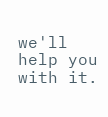we'll help you with it.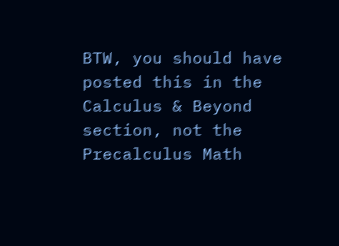BTW, you should have posted this in the Calculus & Beyond section, not the Precalculus Math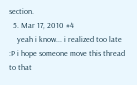section.
  5. Mar 17, 2010 #4
    yeah i know... i realized too late :P i hope someone move this thread to that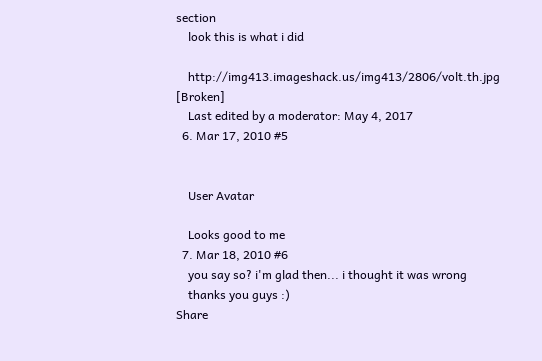section
    look this is what i did

    http://img413.imageshack.us/img413/2806/volt.th.jpg [Broken]
    Last edited by a moderator: May 4, 2017
  6. Mar 17, 2010 #5


    User Avatar

    Looks good to me
  7. Mar 18, 2010 #6
    you say so? i'm glad then... i thought it was wrong
    thanks you guys :)
Share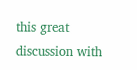this great discussion with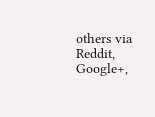others via Reddit, Google+,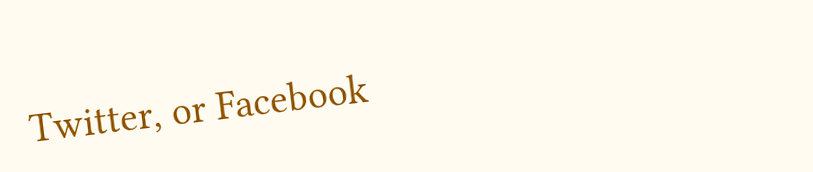Twitter, or Facebook